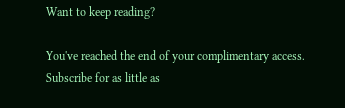Want to keep reading?

You've reached the end of your complimentary access. Subscribe for as little as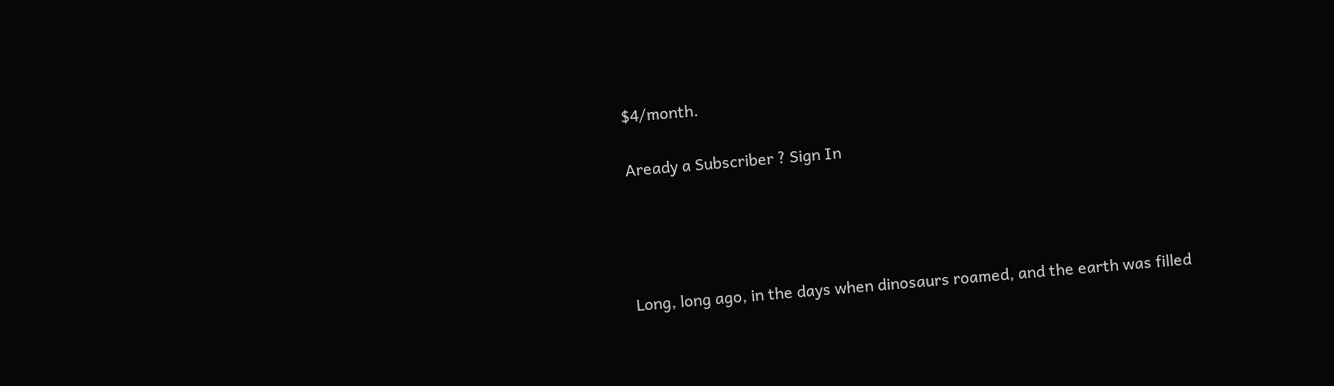$4/month.

Aready a Subscriber ? Sign In




Long, long ago, in the days when dinosaurs roamed, and the earth was filled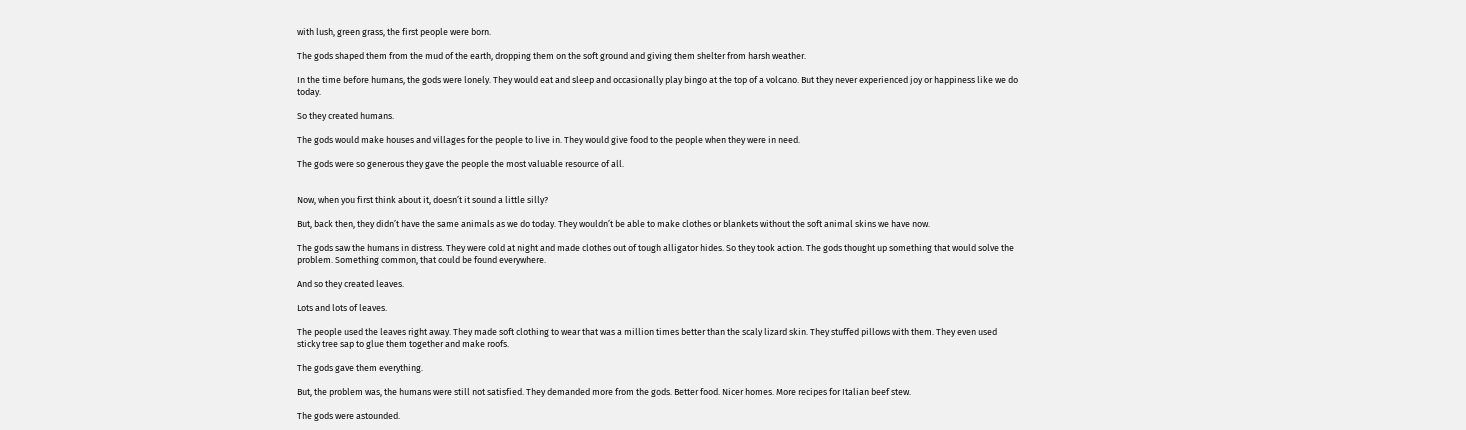with lush, green grass, the first people were born.

The gods shaped them from the mud of the earth, dropping them on the soft ground and giving them shelter from harsh weather.

In the time before humans, the gods were lonely. They would eat and sleep and occasionally play bingo at the top of a volcano. But they never experienced joy or happiness like we do today.

So they created humans.

The gods would make houses and villages for the people to live in. They would give food to the people when they were in need.

The gods were so generous they gave the people the most valuable resource of all.


Now, when you first think about it, doesn’t it sound a little silly?

But, back then, they didn’t have the same animals as we do today. They wouldn’t be able to make clothes or blankets without the soft animal skins we have now.

The gods saw the humans in distress. They were cold at night and made clothes out of tough alligator hides. So they took action. The gods thought up something that would solve the problem. Something common, that could be found everywhere.

And so they created leaves.

Lots and lots of leaves.

The people used the leaves right away. They made soft clothing to wear that was a million times better than the scaly lizard skin. They stuffed pillows with them. They even used sticky tree sap to glue them together and make roofs.

The gods gave them everything.

But, the problem was, the humans were still not satisfied. They demanded more from the gods. Better food. Nicer homes. More recipes for Italian beef stew.

The gods were astounded.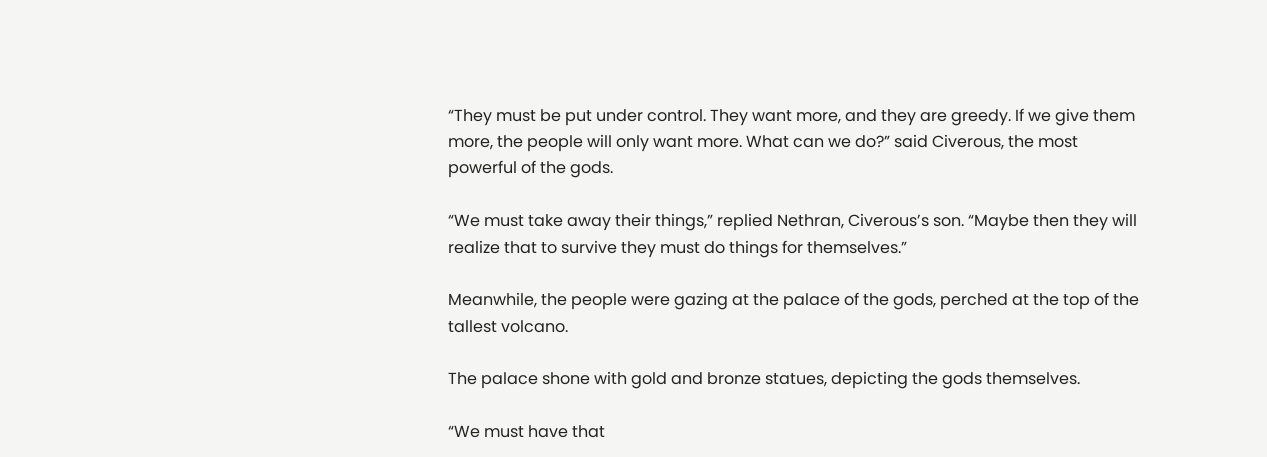“They must be put under control. They want more, and they are greedy. If we give them more, the people will only want more. What can we do?” said Civerous, the most powerful of the gods.

“We must take away their things,” replied Nethran, Civerous’s son. “Maybe then they will realize that to survive they must do things for themselves.”

Meanwhile, the people were gazing at the palace of the gods, perched at the top of the tallest volcano.

The palace shone with gold and bronze statues, depicting the gods themselves.

“We must have that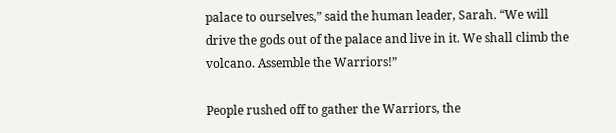palace to ourselves,” said the human leader, Sarah. “We will drive the gods out of the palace and live in it. We shall climb the volcano. Assemble the Warriors!”

People rushed off to gather the Warriors, the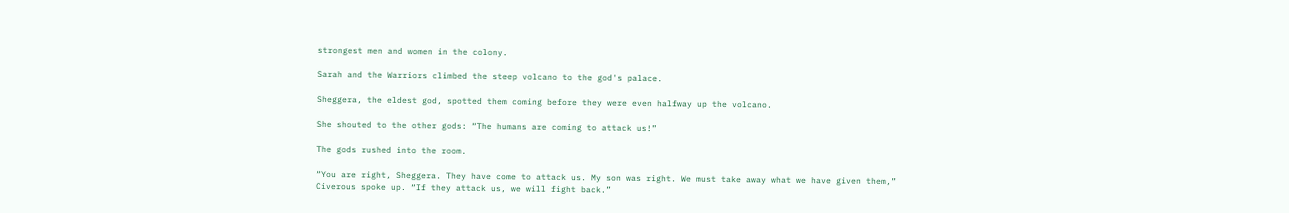strongest men and women in the colony.

Sarah and the Warriors climbed the steep volcano to the god's palace.

Sheggera, the eldest god, spotted them coming before they were even halfway up the volcano.

She shouted to the other gods: “The humans are coming to attack us!”

The gods rushed into the room.

“You are right, Sheggera. They have come to attack us. My son was right. We must take away what we have given them,” Civerous spoke up. “If they attack us, we will fight back.”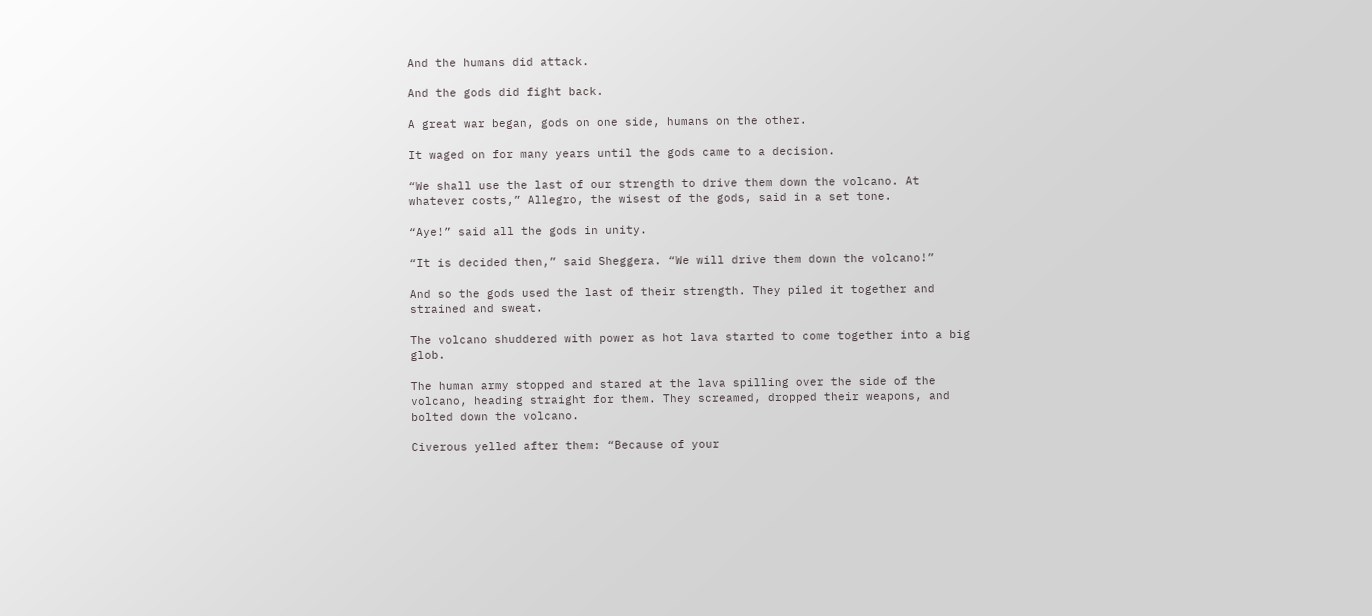And the humans did attack.

And the gods did fight back.

A great war began, gods on one side, humans on the other.

It waged on for many years until the gods came to a decision.

“We shall use the last of our strength to drive them down the volcano. At whatever costs,” Allegro, the wisest of the gods, said in a set tone.

“Aye!” said all the gods in unity.

“It is decided then,” said Sheggera. “We will drive them down the volcano!”

And so the gods used the last of their strength. They piled it together and strained and sweat.

The volcano shuddered with power as hot lava started to come together into a big glob.

The human army stopped and stared at the lava spilling over the side of the volcano, heading straight for them. They screamed, dropped their weapons, and bolted down the volcano.

Civerous yelled after them: “Because of your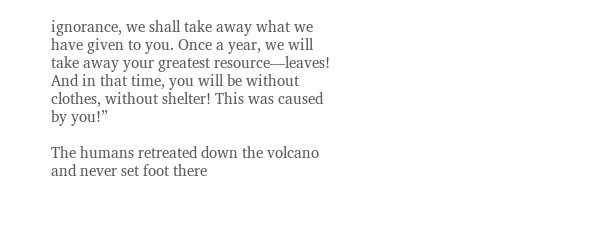ignorance, we shall take away what we have given to you. Once a year, we will take away your greatest resource—leaves! And in that time, you will be without clothes, without shelter! This was caused by you!”

The humans retreated down the volcano and never set foot there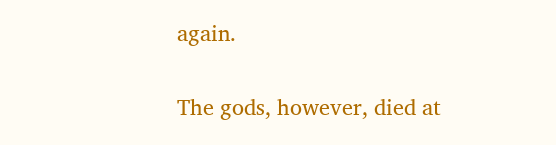again.

The gods, however, died at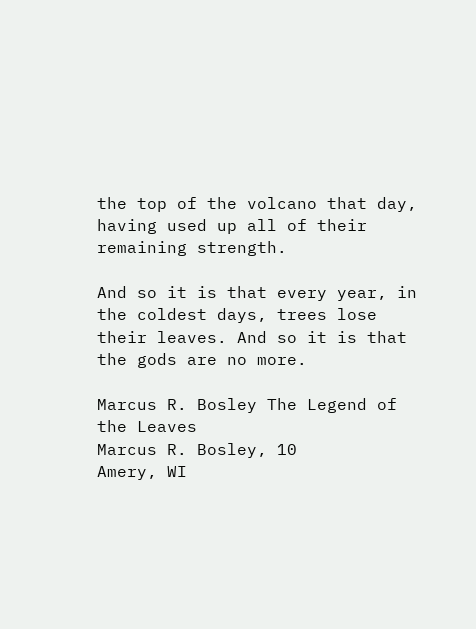the top of the volcano that day, having used up all of their remaining strength.

And so it is that every year, in the coldest days, trees lose their leaves. And so it is that the gods are no more.

Marcus R. Bosley The Legend of the Leaves
Marcus R. Bosley, 10
Amery, WI